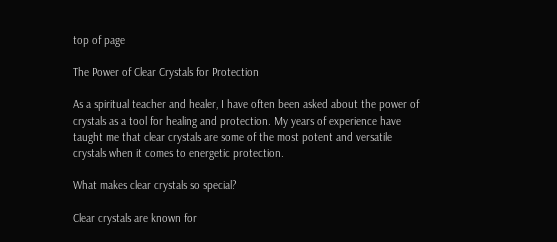top of page

The Power of Clear Crystals for Protection

As a spiritual teacher and healer, I have often been asked about the power of crystals as a tool for healing and protection. My years of experience have taught me that clear crystals are some of the most potent and versatile crystals when it comes to energetic protection.

What makes clear crystals so special?

Clear crystals are known for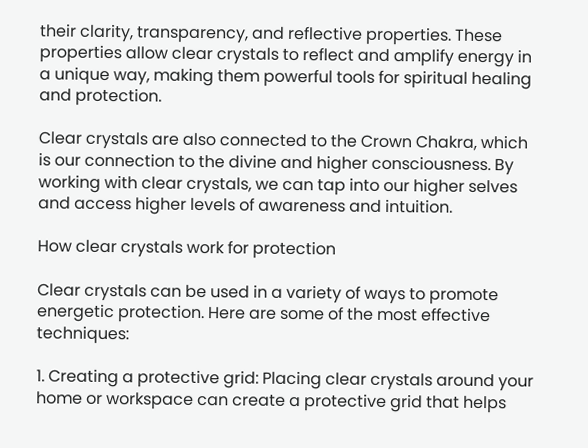their clarity, transparency, and reflective properties. These properties allow clear crystals to reflect and amplify energy in a unique way, making them powerful tools for spiritual healing and protection.

Clear crystals are also connected to the Crown Chakra, which is our connection to the divine and higher consciousness. By working with clear crystals, we can tap into our higher selves and access higher levels of awareness and intuition.

How clear crystals work for protection

Clear crystals can be used in a variety of ways to promote energetic protection. Here are some of the most effective techniques:

1. Creating a protective grid: Placing clear crystals around your home or workspace can create a protective grid that helps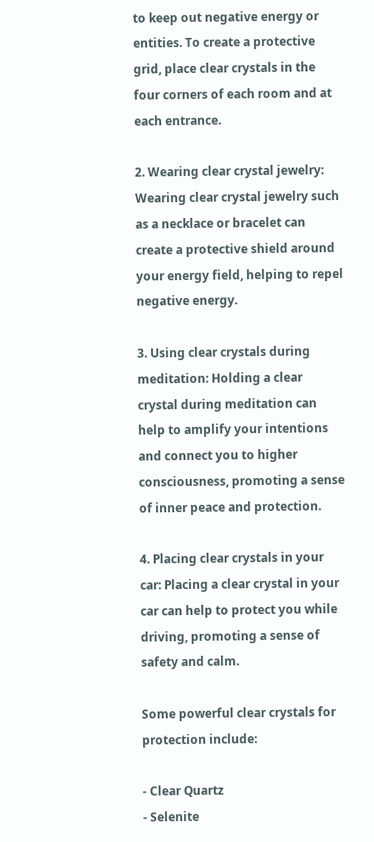to keep out negative energy or entities. To create a protective grid, place clear crystals in the four corners of each room and at each entrance.

2. Wearing clear crystal jewelry: Wearing clear crystal jewelry such as a necklace or bracelet can create a protective shield around your energy field, helping to repel negative energy.

3. Using clear crystals during meditation: Holding a clear crystal during meditation can help to amplify your intentions and connect you to higher consciousness, promoting a sense of inner peace and protection.

4. Placing clear crystals in your car: Placing a clear crystal in your car can help to protect you while driving, promoting a sense of safety and calm.

Some powerful clear crystals for protection include:

- Clear Quartz
- Selenite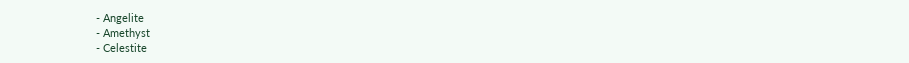- Angelite
- Amethyst
- Celestite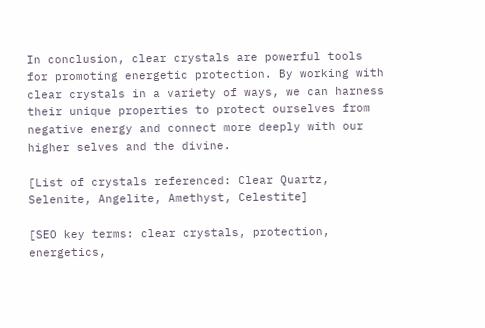In conclusion, clear crystals are powerful tools for promoting energetic protection. By working with clear crystals in a variety of ways, we can harness their unique properties to protect ourselves from negative energy and connect more deeply with our higher selves and the divine.

[List of crystals referenced: Clear Quartz, Selenite, Angelite, Amethyst, Celestite]

[SEO key terms: clear crystals, protection, energetics,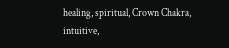healing, spiritual, Crown Chakra, intuitive,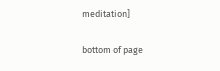meditation]

bottom of page